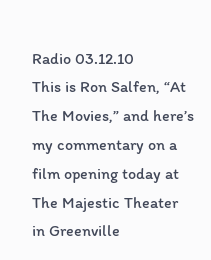Radio 03.12.10
This is Ron Salfen, “At The Movies,” and here’s my commentary on a film opening today at The Majestic Theater in Greenville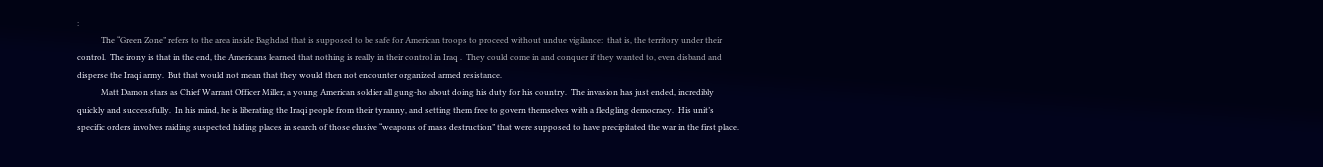:
            The “Green Zone” refers to the area inside Baghdad that is supposed to be safe for American troops to proceed without undue vigilance:  that is, the territory under their control.  The irony is that in the end, the Americans learned that nothing is really in their control in Iraq .  They could come in and conquer if they wanted to, even disband and disperse the Iraqi army.  But that would not mean that they would then not encounter organized armed resistance.
            Matt Damon stars as Chief Warrant Officer Miller, a young American soldier all gung-ho about doing his duty for his country.  The invasion has just ended, incredibly quickly and successfully.  In his mind, he is liberating the Iraqi people from their tyranny, and setting them free to govern themselves with a fledgling democracy.  His unit’s specific orders involves raiding suspected hiding places in search of those elusive “weapons of mass destruction” that were supposed to have precipitated the war in the first place.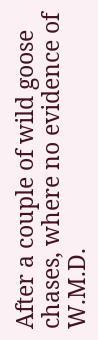After a couple of wild goose chases, where no evidence of W.M.D.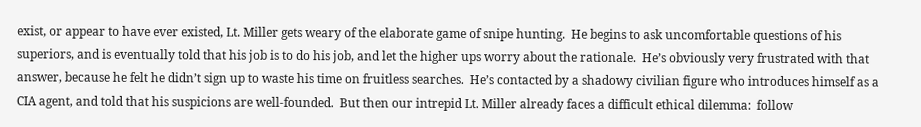exist, or appear to have ever existed, Lt. Miller gets weary of the elaborate game of snipe hunting.  He begins to ask uncomfortable questions of his superiors, and is eventually told that his job is to do his job, and let the higher ups worry about the rationale.  He’s obviously very frustrated with that answer, because he felt he didn’t sign up to waste his time on fruitless searches.  He’s contacted by a shadowy civilian figure who introduces himself as a CIA agent, and told that his suspicions are well-founded.  But then our intrepid Lt. Miller already faces a difficult ethical dilemma:  follow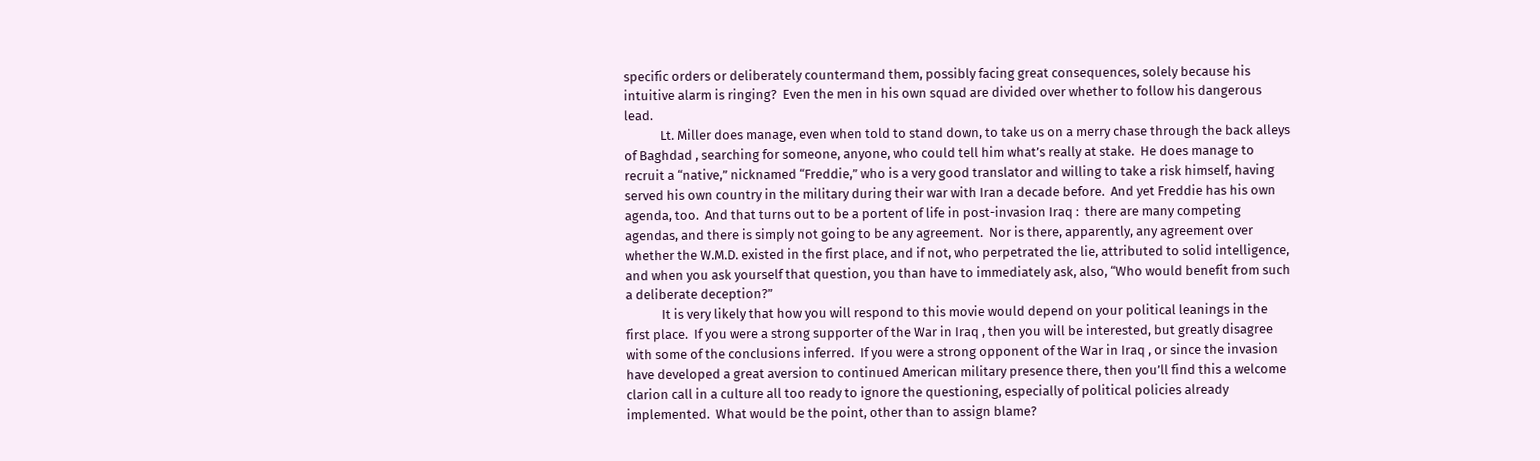specific orders or deliberately countermand them, possibly facing great consequences, solely because his intuitive alarm is ringing?  Even the men in his own squad are divided over whether to follow his dangerous lead.
            Lt. Miller does manage, even when told to stand down, to take us on a merry chase through the back alleys of Baghdad , searching for someone, anyone, who could tell him what’s really at stake.  He does manage to recruit a “native,” nicknamed “Freddie,” who is a very good translator and willing to take a risk himself, having served his own country in the military during their war with Iran a decade before.  And yet Freddie has his own agenda, too.  And that turns out to be a portent of life in post-invasion Iraq :  there are many competing agendas, and there is simply not going to be any agreement.  Nor is there, apparently, any agreement over whether the W.M.D. existed in the first place, and if not, who perpetrated the lie, attributed to solid intelligence, and when you ask yourself that question, you than have to immediately ask, also, “Who would benefit from such a deliberate deception?”
            It is very likely that how you will respond to this movie would depend on your political leanings in the first place.  If you were a strong supporter of the War in Iraq , then you will be interested, but greatly disagree with some of the conclusions inferred.  If you were a strong opponent of the War in Iraq , or since the invasion have developed a great aversion to continued American military presence there, then you’ll find this a welcome clarion call in a culture all too ready to ignore the questioning, especially of political policies already implemented.  What would be the point, other than to assign blame?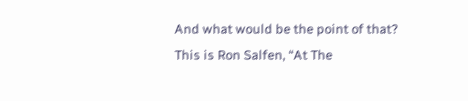And what would be the point of that?
This is Ron Salfen, “At The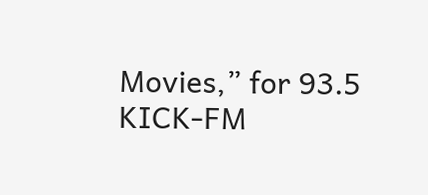Movies,” for 93.5 KICK-FM